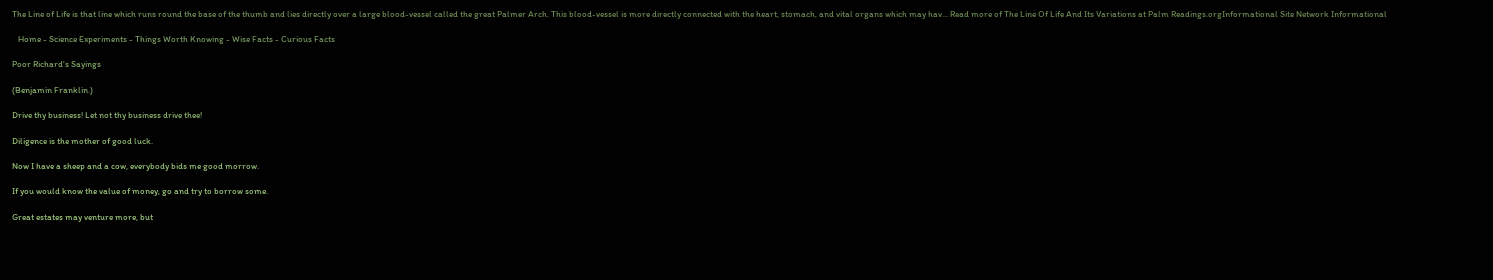The Line of Life is that line which runs round the base of the thumb and lies directly over a large blood-vessel called the great Palmer Arch. This blood-vessel is more directly connected with the heart, stomach, and vital organs which may hav... Read more of The Line Of Life And Its Variations at Palm Readings.orgInformational Site Network Informational

   Home - Science Experiments - Things Worth Knowing - Wise Facts - Curious Facts

Poor Richard's Sayings

(Benjamin Franklin.)

Drive thy business! Let not thy business drive thee!

Diligence is the mother of good luck.

Now I have a sheep and a cow, everybody bids me good morrow.

If you would know the value of money, go and try to borrow some.

Great estates may venture more, but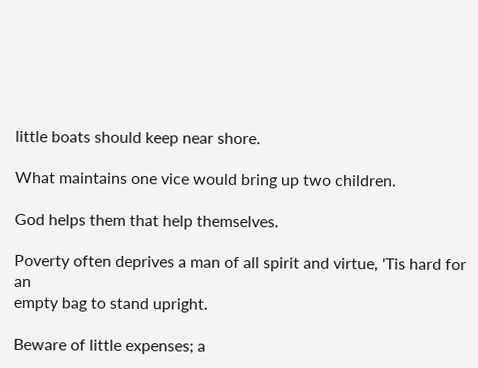little boats should keep near shore.

What maintains one vice would bring up two children.

God helps them that help themselves.

Poverty often deprives a man of all spirit and virtue, 'Tis hard for an
empty bag to stand upright.

Beware of little expenses; a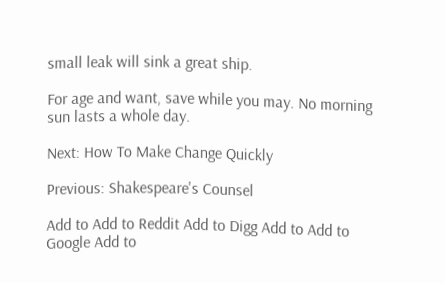small leak will sink a great ship.

For age and want, save while you may. No morning sun lasts a whole day.

Next: How To Make Change Quickly

Previous: Shakespeare's Counsel

Add to Add to Reddit Add to Digg Add to Add to Google Add to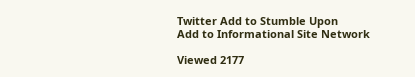Twitter Add to Stumble Upon
Add to Informational Site Network

Viewed 2177